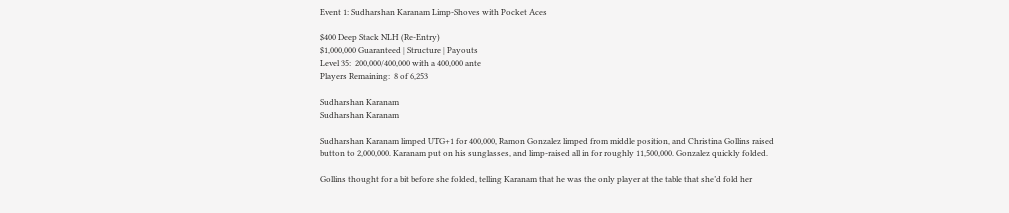Event 1: Sudharshan Karanam Limp-Shoves with Pocket Aces

$400 Deep Stack NLH (Re-Entry)
$1,000,000 Guaranteed | Structure | Payouts
Level 35:  200,000/400,000 with a 400,000 ante
Players Remaining:  8 of 6,253

Sudharshan Karanam
Sudharshan Karanam

Sudharshan Karanam limped UTG+1 for 400,000, Ramon Gonzalez limped from middle position, and Christina Gollins raised button to 2,000,000. Karanam put on his sunglasses, and limp-raised all in for roughly 11,500,000. Gonzalez quickly folded.

Gollins thought for a bit before she folded, telling Karanam that he was the only player at the table that she’d fold her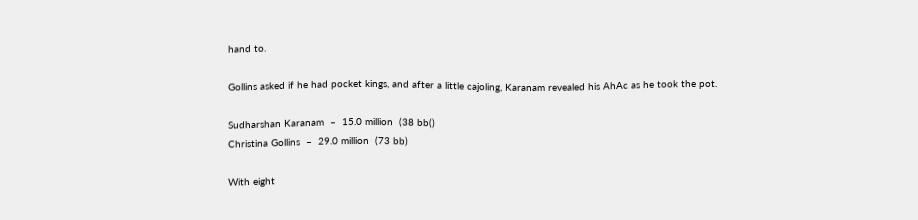hand to.

Gollins asked if he had pocket kings, and after a little cajoling, Karanam revealed his AhAc as he took the pot.

Sudharshan Karanam  –  15.0 million  (38 bb()
Christina Gollins  –  29.0 million  (73 bb)

With eight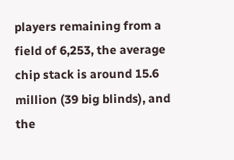players remaining from a field of 6,253, the average chip stack is around 15.6 million (39 big blinds), and the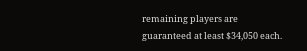remaining players are guaranteed at least $34,050 each.